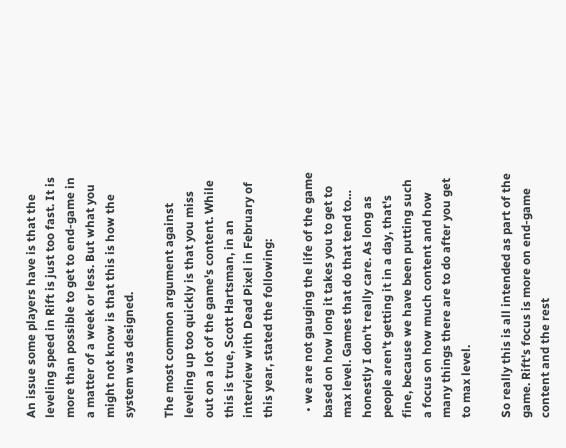An issue some players have is that the leveling speed in Rift is just too fast. It is more than possible to get to end-game in a matter of a week or less. But what you might not know is that this is how the system was designed.

The most common argument against leveling up too quickly is that you miss out on a lot of the game's content. While this is true, Scott Hartsman, in an interview with Dead Pixel in February of this year, stated the following:

  • we are not gauging the life of the game based on how long it takes you to get to max level. Games that do that tend to… honestly I don't really care. As long as people aren't getting it in a day, that's fine, because we have been putting such a focus on how much content and how many things there are to do after you get to max level.

So really this is all intended as part of the game. Rift's focus is more on end-game content and the rest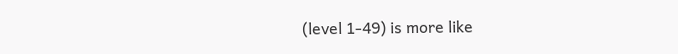(level 1-49) is more like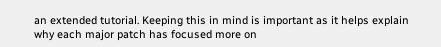an extended tutorial. Keeping this in mind is important as it helps explain why each major patch has focused more on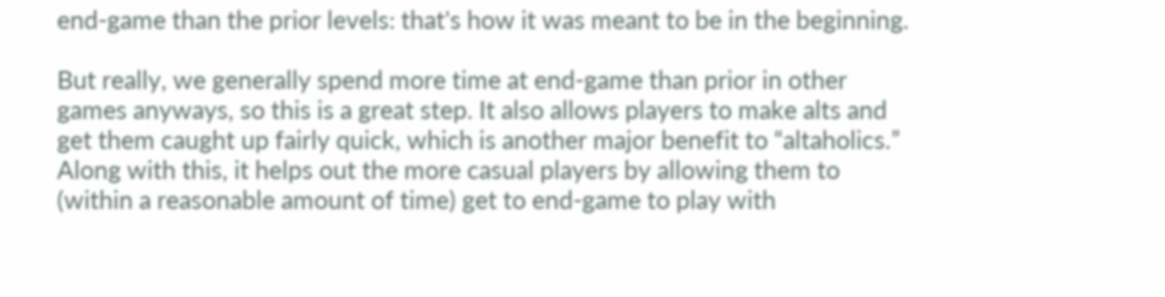end-game than the prior levels: that's how it was meant to be in the beginning.

But really, we generally spend more time at end-game than prior in other games anyways, so this is a great step. It also allows players to make alts and get them caught up fairly quick, which is another major benefit to “altaholics.” Along with this, it helps out the more casual players by allowing them to (within a reasonable amount of time) get to end-game to play with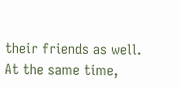their friends as well. At the same time,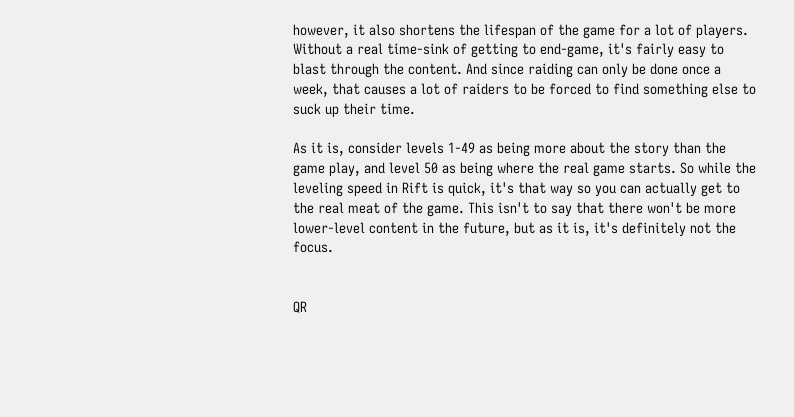however, it also shortens the lifespan of the game for a lot of players. Without a real time-sink of getting to end-game, it's fairly easy to blast through the content. And since raiding can only be done once a week, that causes a lot of raiders to be forced to find something else to suck up their time.

As it is, consider levels 1-49 as being more about the story than the game play, and level 50 as being where the real game starts. So while the leveling speed in Rift is quick, it's that way so you can actually get to the real meat of the game. This isn't to say that there won't be more lower-level content in the future, but as it is, it's definitely not the focus.


QR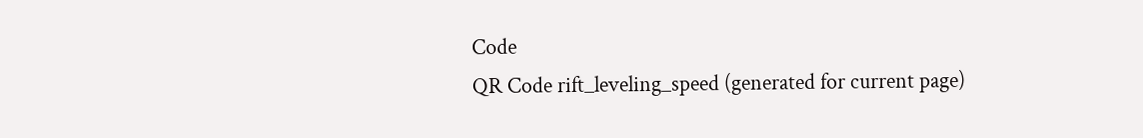Code
QR Code rift_leveling_speed (generated for current page)